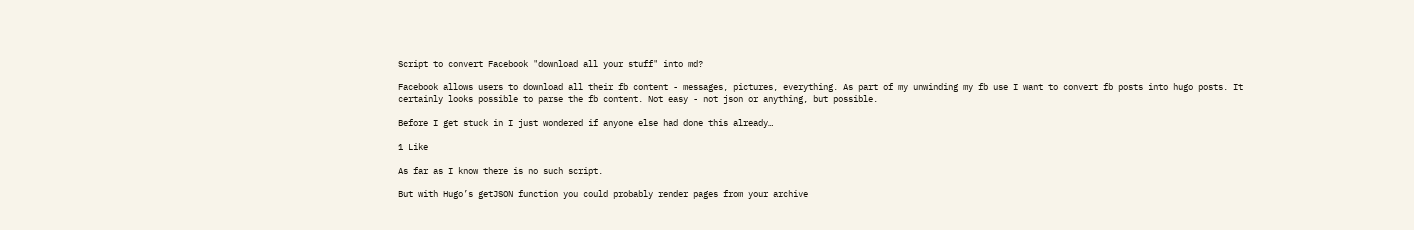Script to convert Facebook "download all your stuff" into md?

Facebook allows users to download all their fb content - messages, pictures, everything. As part of my unwinding my fb use I want to convert fb posts into hugo posts. It certainly looks possible to parse the fb content. Not easy - not json or anything, but possible.

Before I get stuck in I just wondered if anyone else had done this already…

1 Like

As far as I know there is no such script.

But with Hugo’s getJSON function you could probably render pages from your archive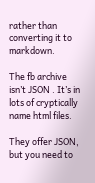rather than converting it to markdown.

The fb archive isn’t JSON . It’s in lots of cryptically name html files.

They offer JSON, but you need to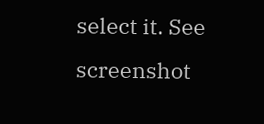select it. See screenshot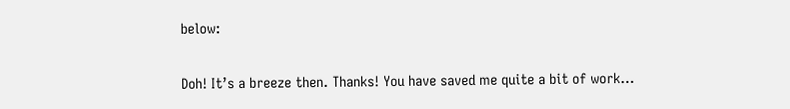below:


Doh! It’s a breeze then. Thanks! You have saved me quite a bit of work…